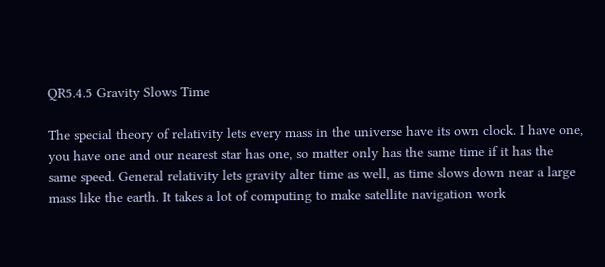QR5.4.5 Gravity Slows Time

The special theory of relativity lets every mass in the universe have its own clock. I have one, you have one and our nearest star has one, so matter only has the same time if it has the same speed. General relativity lets gravity alter time as well, as time slows down near a large mass like the earth. It takes a lot of computing to make satellite navigation work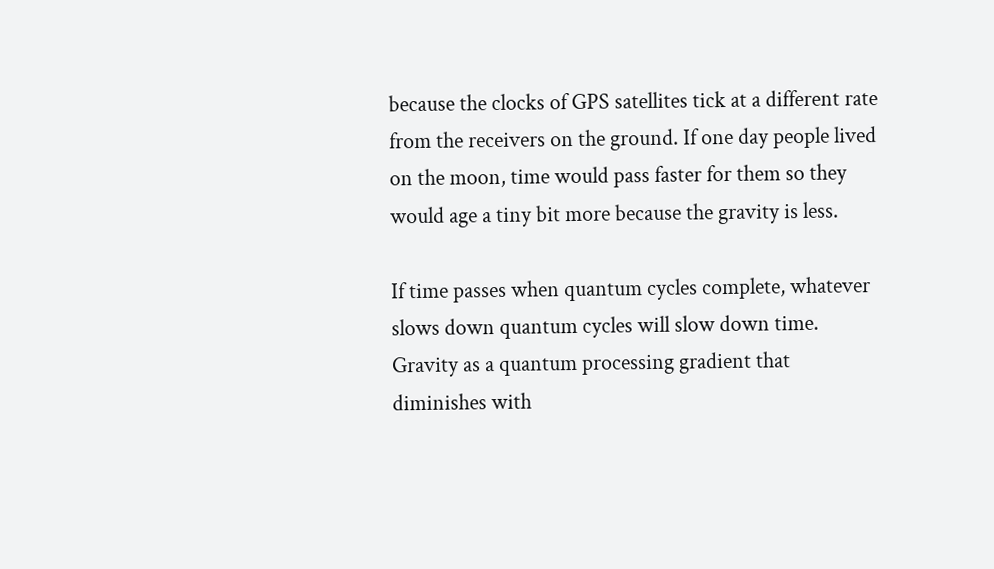because the clocks of GPS satellites tick at a different rate from the receivers on the ground. If one day people lived on the moon, time would pass faster for them so they would age a tiny bit more because the gravity is less.

If time passes when quantum cycles complete, whatever slows down quantum cycles will slow down time. Gravity as a quantum processing gradient that diminishes with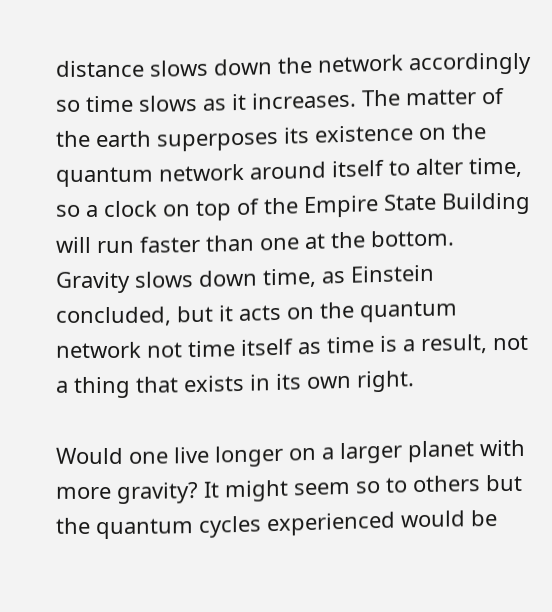distance slows down the network accordingly so time slows as it increases. The matter of the earth superposes its existence on the quantum network around itself to alter time, so a clock on top of the Empire State Building will run faster than one at the bottom. Gravity slows down time, as Einstein concluded, but it acts on the quantum network not time itself as time is a result, not a thing that exists in its own right.

Would one live longer on a larger planet with more gravity? It might seem so to others but the quantum cycles experienced would be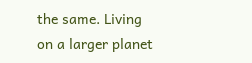the same. Living on a larger planet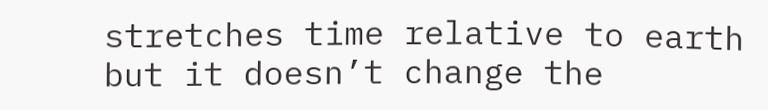stretches time relative to earth but it doesn’t change the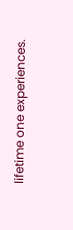lifetime one experiences.